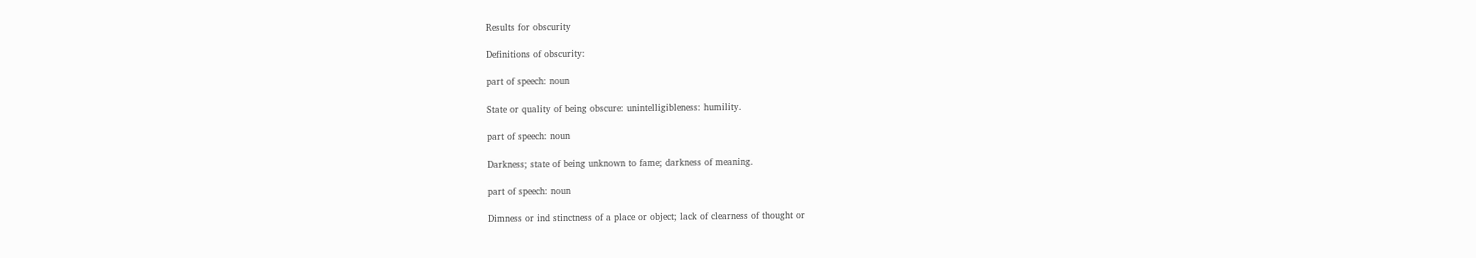Results for obscurity

Definitions of obscurity:

part of speech: noun

State or quality of being obscure: unintelligibleness: humility.

part of speech: noun

Darkness; state of being unknown to fame; darkness of meaning.

part of speech: noun

Dimness or ind stinctness of a place or object; lack of clearness of thought or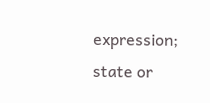expression; state or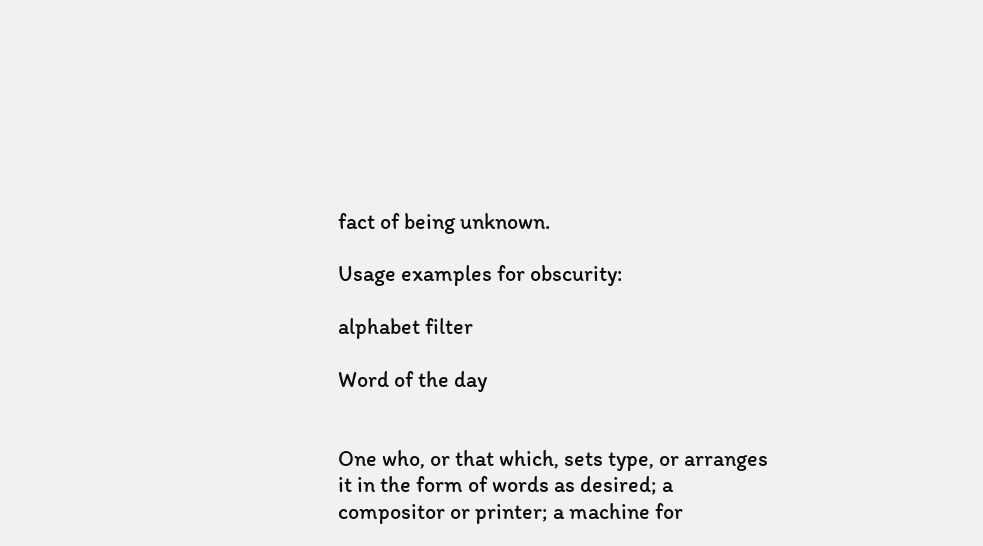fact of being unknown.

Usage examples for obscurity:

alphabet filter

Word of the day


One who, or that which, sets type, or arranges it in the form of words as desired; a compositor or printer; a machine for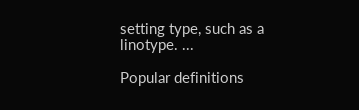setting type, such as a linotype. ...

Popular definitions